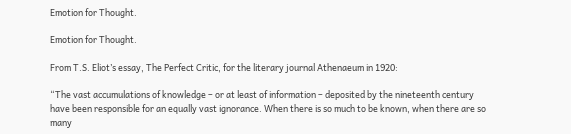Emotion for Thought.

Emotion for Thought.

From T.S. Eliot’s essay, The Perfect Critic, for the literary journal Athenaeum in 1920:

“The vast accumulations of knowledge – or at least of information – deposited by the nineteenth century have been responsible for an equally vast ignorance. When there is so much to be known, when there are so many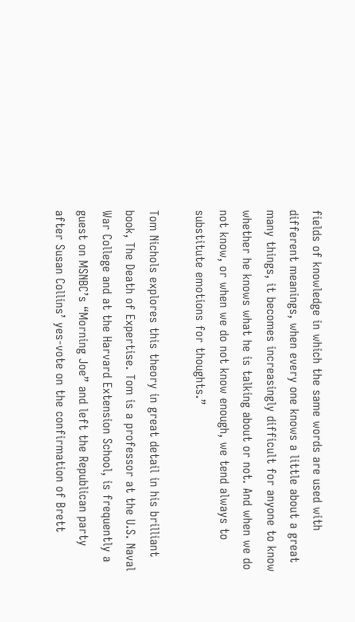fields of knowledge in which the same words are used with different meanings, when every one knows a little about a great many things, it becomes increasingly difficult for anyone to know whether he knows what he is talking about or not. And when we do not know, or when we do not know enough, we tend always to substitute emotions for thoughts.”

Tom Nichols explores this theory in great detail in his brilliant book, The Death of Expertise. Tom is a professor at the U.S. Naval War College and at the Harvard Extension School, is frequently a guest on MSNBC’s “Morning Joe” and left the Republican party after Susan Collins’ yes-vote on the confirmation of Brett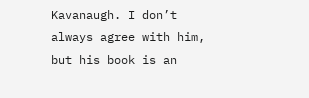Kavanaugh. I don’t always agree with him, but his book is an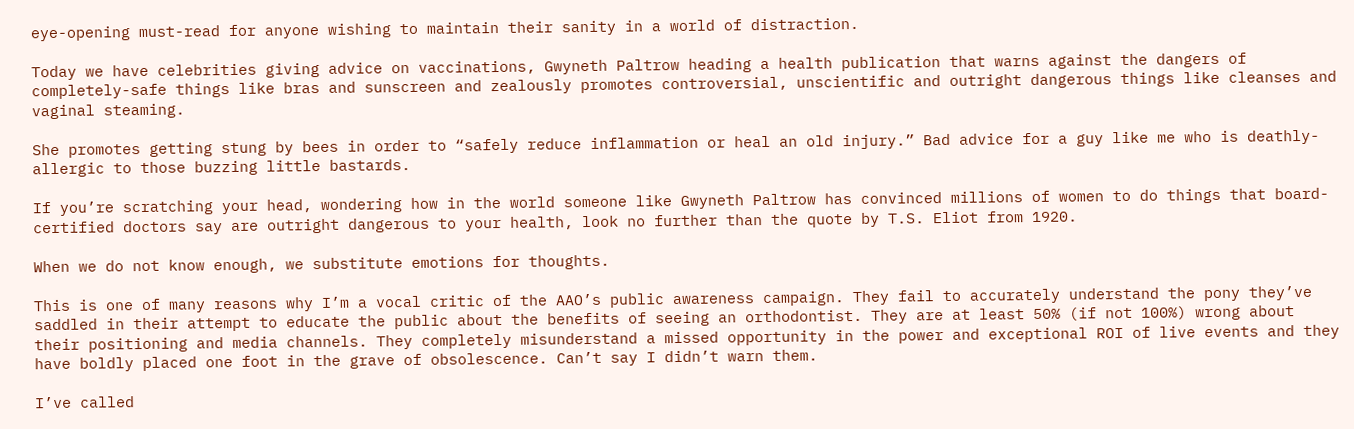eye-opening must-read for anyone wishing to maintain their sanity in a world of distraction.

Today we have celebrities giving advice on vaccinations, Gwyneth Paltrow heading a health publication that warns against the dangers of completely-safe things like bras and sunscreen and zealously promotes controversial, unscientific and outright dangerous things like cleanses and vaginal steaming.

She promotes getting stung by bees in order to “safely reduce inflammation or heal an old injury.” Bad advice for a guy like me who is deathly-allergic to those buzzing little bastards.

If you’re scratching your head, wondering how in the world someone like Gwyneth Paltrow has convinced millions of women to do things that board-certified doctors say are outright dangerous to your health, look no further than the quote by T.S. Eliot from 1920.

When we do not know enough, we substitute emotions for thoughts.

This is one of many reasons why I’m a vocal critic of the AAO’s public awareness campaign. They fail to accurately understand the pony they’ve saddled in their attempt to educate the public about the benefits of seeing an orthodontist. They are at least 50% (if not 100%) wrong about their positioning and media channels. They completely misunderstand a missed opportunity in the power and exceptional ROI of live events and they have boldly placed one foot in the grave of obsolescence. Can’t say I didn’t warn them.

I’ve called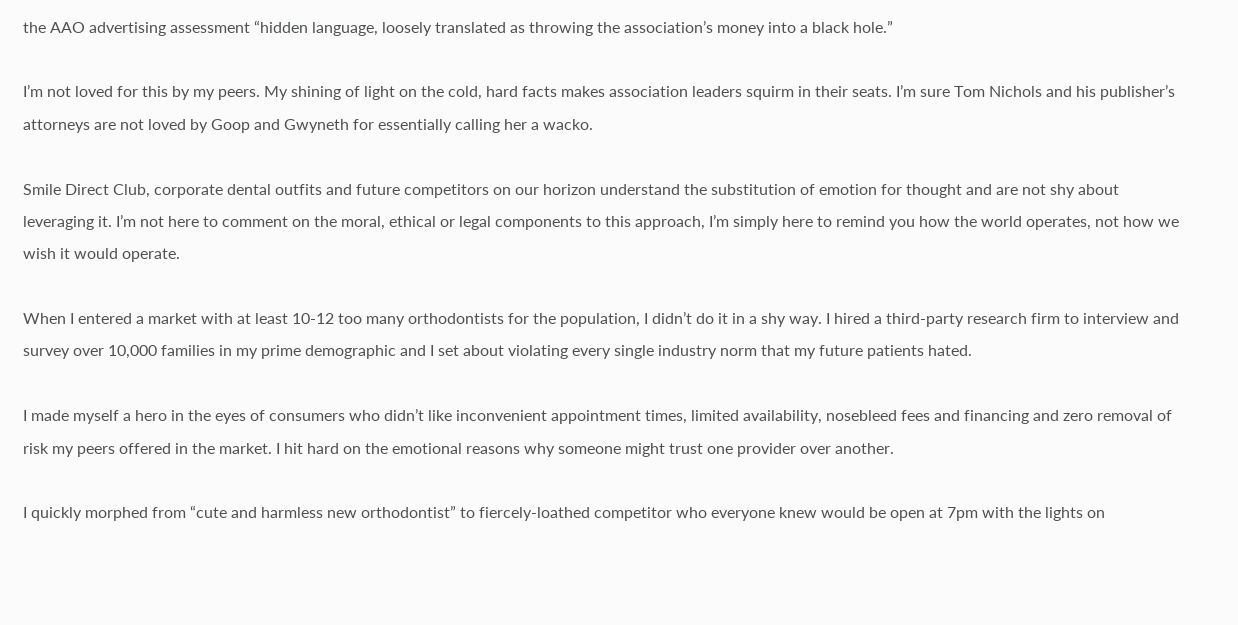the AAO advertising assessment “hidden language, loosely translated as throwing the association’s money into a black hole.”

I’m not loved for this by my peers. My shining of light on the cold, hard facts makes association leaders squirm in their seats. I’m sure Tom Nichols and his publisher’s attorneys are not loved by Goop and Gwyneth for essentially calling her a wacko.

Smile Direct Club, corporate dental outfits and future competitors on our horizon understand the substitution of emotion for thought and are not shy about leveraging it. I’m not here to comment on the moral, ethical or legal components to this approach, I’m simply here to remind you how the world operates, not how we wish it would operate.

When I entered a market with at least 10-12 too many orthodontists for the population, I didn’t do it in a shy way. I hired a third-party research firm to interview and survey over 10,000 families in my prime demographic and I set about violating every single industry norm that my future patients hated.

I made myself a hero in the eyes of consumers who didn’t like inconvenient appointment times, limited availability, nosebleed fees and financing and zero removal of risk my peers offered in the market. I hit hard on the emotional reasons why someone might trust one provider over another.

I quickly morphed from “cute and harmless new orthodontist” to fiercely-loathed competitor who everyone knew would be open at 7pm with the lights on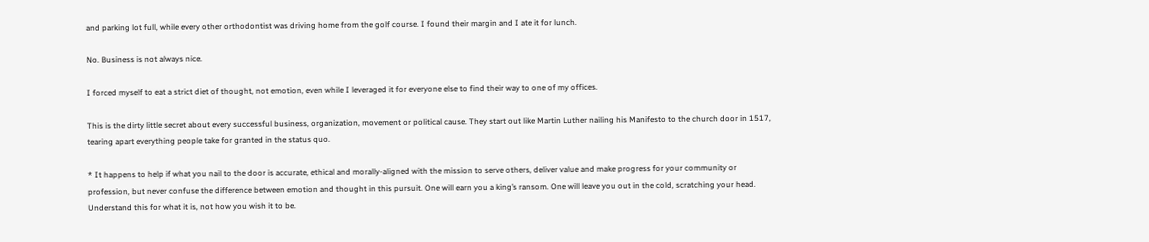and parking lot full, while every other orthodontist was driving home from the golf course. I found their margin and I ate it for lunch.

No. Business is not always nice.

I forced myself to eat a strict diet of thought, not emotion, even while I leveraged it for everyone else to find their way to one of my offices.

This is the dirty little secret about every successful business, organization, movement or political cause. They start out like Martin Luther nailing his Manifesto to the church door in 1517, tearing apart everything people take for granted in the status quo.

* It happens to help if what you nail to the door is accurate, ethical and morally-aligned with the mission to serve others, deliver value and make progress for your community or profession, but never confuse the difference between emotion and thought in this pursuit. One will earn you a king’s ransom. One will leave you out in the cold, scratching your head. Understand this for what it is, not how you wish it to be.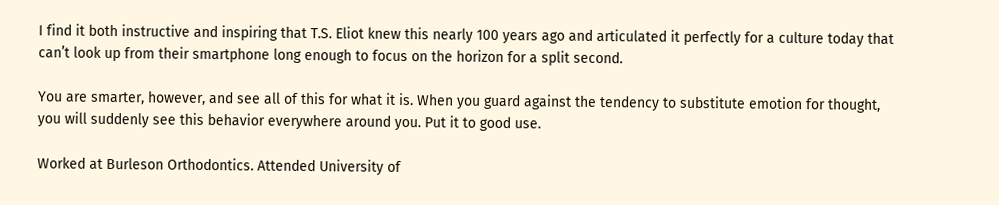I find it both instructive and inspiring that T.S. Eliot knew this nearly 100 years ago and articulated it perfectly for a culture today that can’t look up from their smartphone long enough to focus on the horizon for a split second.

You are smarter, however, and see all of this for what it is. When you guard against the tendency to substitute emotion for thought, you will suddenly see this behavior everywhere around you. Put it to good use.

Worked at Burleson Orthodontics. Attended University of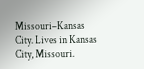Missouri–Kansas City. Lives in Kansas City, Missouri.